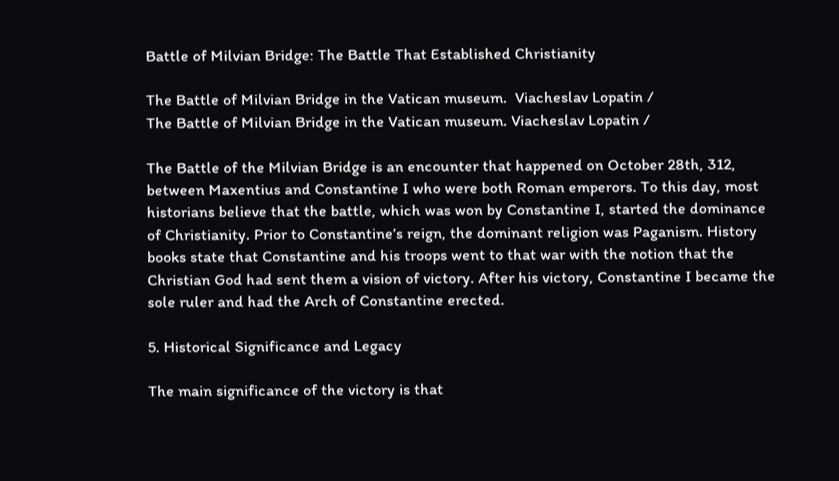Battle of Milvian Bridge: The Battle That Established Christianity

The Battle of Milvian Bridge in the Vatican museum.  Viacheslav Lopatin /
The Battle of Milvian Bridge in the Vatican museum. Viacheslav Lopatin /

The Battle of the Milvian Bridge is an encounter that happened on October 28th, 312, between Maxentius and Constantine I who were both Roman emperors. To this day, most historians believe that the battle, which was won by Constantine I, started the dominance of Christianity. Prior to Constantine’s reign, the dominant religion was Paganism. History books state that Constantine and his troops went to that war with the notion that the Christian God had sent them a vision of victory. After his victory, Constantine I became the sole ruler and had the Arch of Constantine erected.

5. Historical Significance and Legacy

The main significance of the victory is that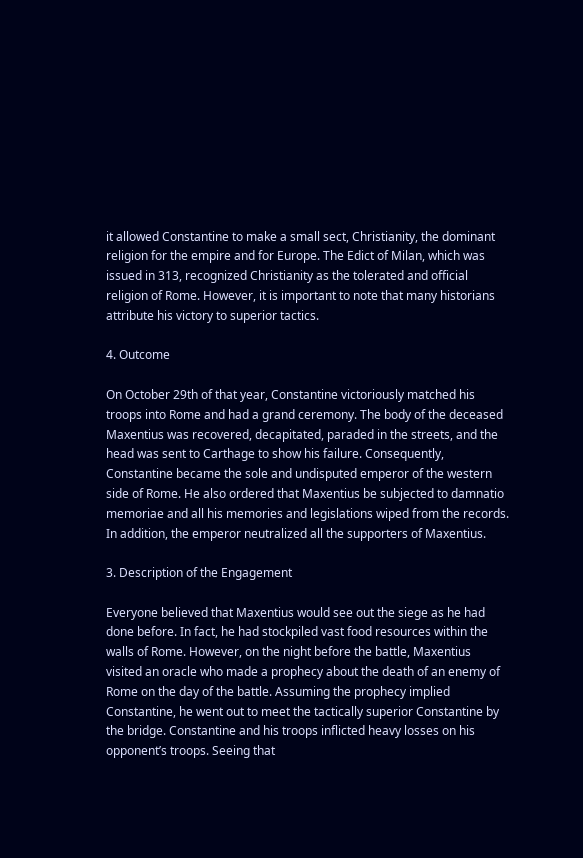it allowed Constantine to make a small sect, Christianity, the dominant religion for the empire and for Europe. The Edict of Milan, which was issued in 313, recognized Christianity as the tolerated and official religion of Rome. However, it is important to note that many historians attribute his victory to superior tactics.

4. Outcome

On October 29th of that year, Constantine victoriously matched his troops into Rome and had a grand ceremony. The body of the deceased Maxentius was recovered, decapitated, paraded in the streets, and the head was sent to Carthage to show his failure. Consequently, Constantine became the sole and undisputed emperor of the western side of Rome. He also ordered that Maxentius be subjected to damnatio memoriae and all his memories and legislations wiped from the records. In addition, the emperor neutralized all the supporters of Maxentius.

3. Description of the Engagement

Everyone believed that Maxentius would see out the siege as he had done before. In fact, he had stockpiled vast food resources within the walls of Rome. However, on the night before the battle, Maxentius visited an oracle who made a prophecy about the death of an enemy of Rome on the day of the battle. Assuming the prophecy implied Constantine, he went out to meet the tactically superior Constantine by the bridge. Constantine and his troops inflicted heavy losses on his opponent’s troops. Seeing that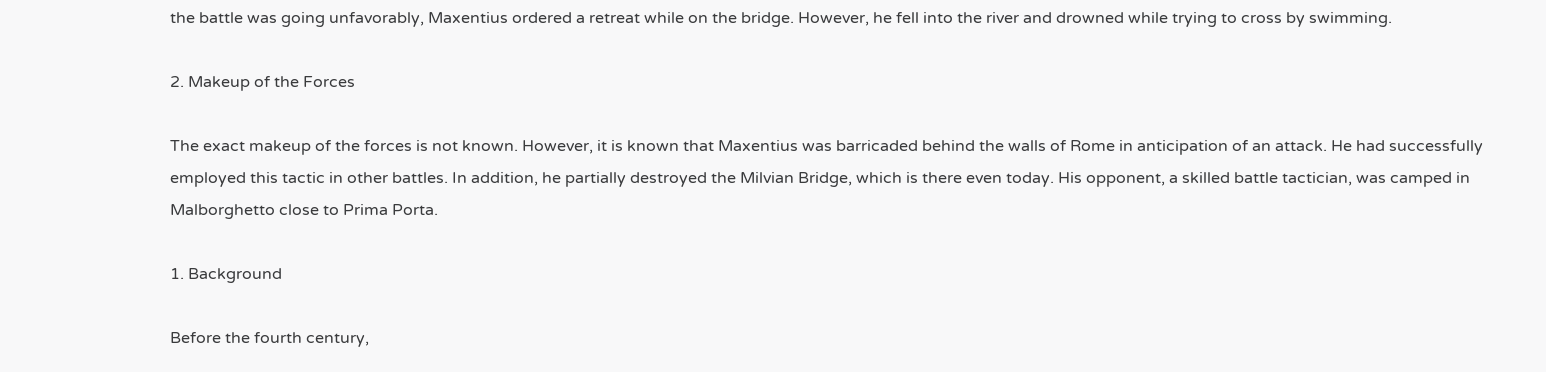the battle was going unfavorably, Maxentius ordered a retreat while on the bridge. However, he fell into the river and drowned while trying to cross by swimming.

2. Makeup of the Forces

The exact makeup of the forces is not known. However, it is known that Maxentius was barricaded behind the walls of Rome in anticipation of an attack. He had successfully employed this tactic in other battles. In addition, he partially destroyed the Milvian Bridge, which is there even today. His opponent, a skilled battle tactician, was camped in Malborghetto close to Prima Porta.

1. Background

Before the fourth century,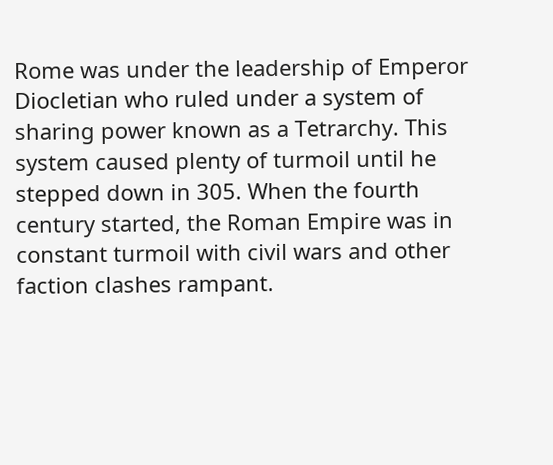Rome was under the leadership of Emperor Diocletian who ruled under a system of sharing power known as a Tetrarchy. This system caused plenty of turmoil until he stepped down in 305. When the fourth century started, the Roman Empire was in constant turmoil with civil wars and other faction clashes rampant.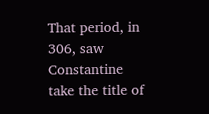That period, in 306, saw Constantine take the title of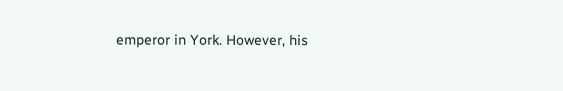emperor in York. However, his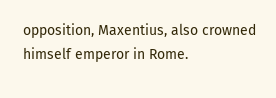opposition, Maxentius, also crowned himself emperor in Rome.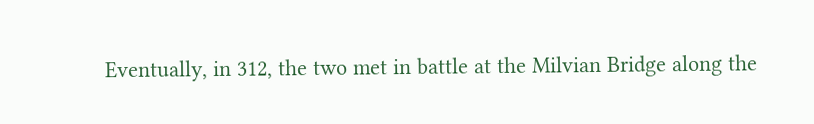Eventually, in 312, the two met in battle at the Milvian Bridge along the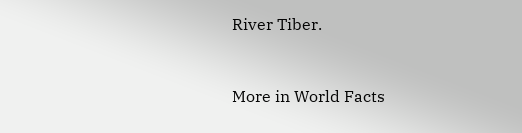River Tiber.


More in World Facts